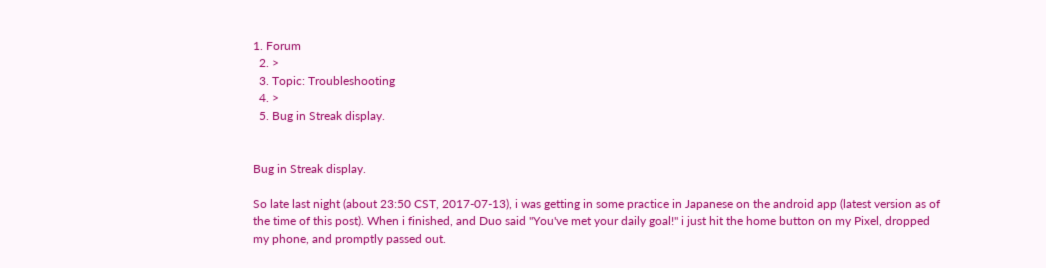1. Forum
  2. >
  3. Topic: Troubleshooting
  4. >
  5. Bug in Streak display.


Bug in Streak display.

So late last night (about 23:50 CST, 2017-07-13), i was getting in some practice in Japanese on the android app (latest version as of the time of this post). When i finished, and Duo said "You've met your daily goal!" i just hit the home button on my Pixel, dropped my phone, and promptly passed out.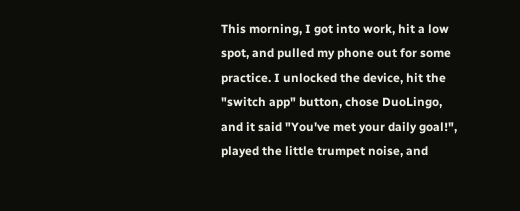This morning, I got into work, hit a low spot, and pulled my phone out for some practice. I unlocked the device, hit the "switch app" button, chose DuoLingo, and it said "You've met your daily goal!", played the little trumpet noise, and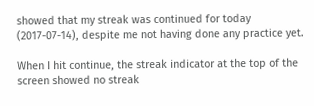showed that my streak was continued for today (2017-07-14), despite me not having done any practice yet.

When I hit continue, the streak indicator at the top of the screen showed no streak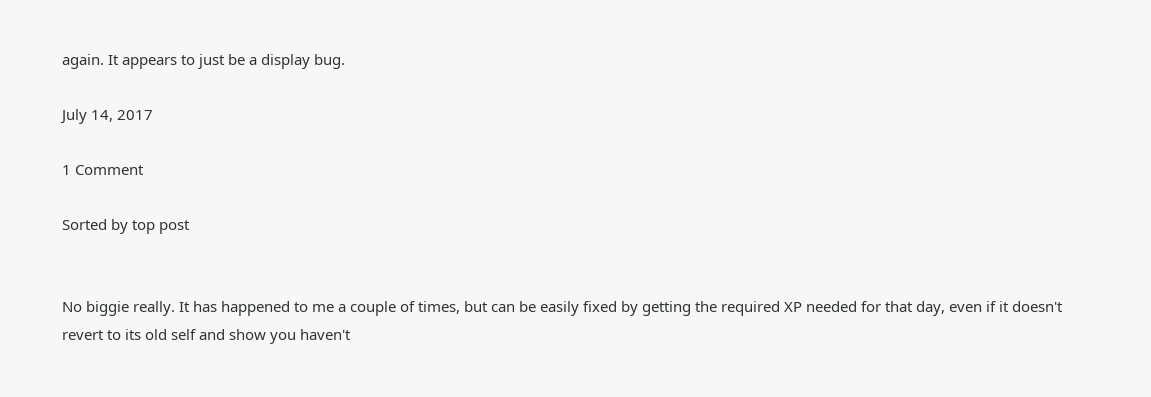again. It appears to just be a display bug.

July 14, 2017

1 Comment

Sorted by top post


No biggie really. It has happened to me a couple of times, but can be easily fixed by getting the required XP needed for that day, even if it doesn't revert to its old self and show you haven't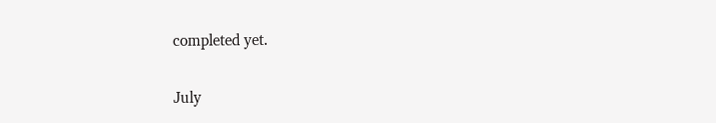completed yet.

July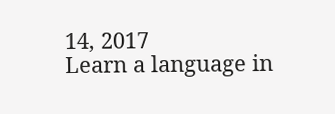14, 2017
Learn a language in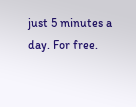just 5 minutes a day. For free.